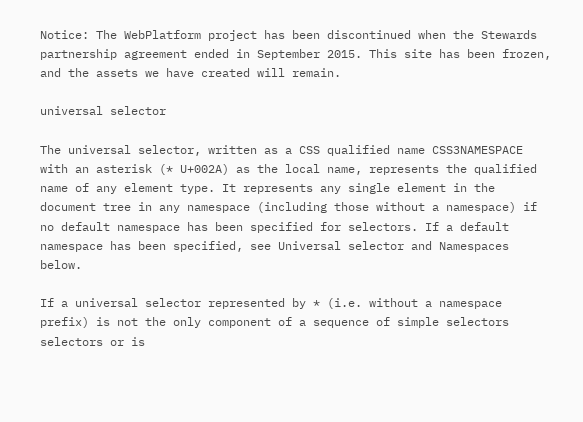Notice: The WebPlatform project has been discontinued when the Stewards partnership agreement ended in September 2015. This site has been frozen, and the assets we have created will remain.

universal selector

The universal selector, written as a CSS qualified name CSS3NAMESPACE with an asterisk (* U+002A) as the local name, represents the qualified name of any element type. It represents any single element in the document tree in any namespace (including those without a namespace) if no default namespace has been specified for selectors. If a default namespace has been specified, see Universal selector and Namespaces below.

If a universal selector represented by * (i.e. without a namespace prefix) is not the only component of a sequence of simple selectors selectors or is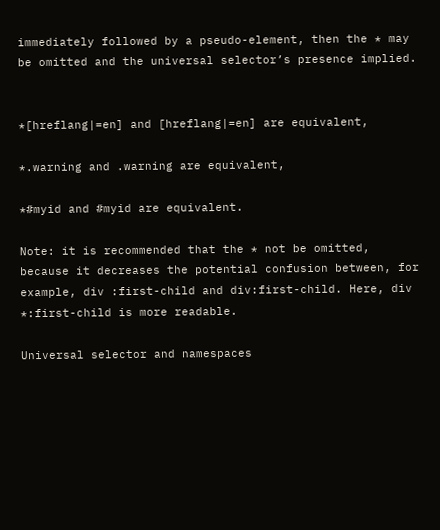immediately followed by a pseudo-element, then the * may be omitted and the universal selector’s presence implied.


*[hreflang|=en] and [hreflang|=en] are equivalent,

*.warning and .warning are equivalent,

*#myid and #myid are equivalent.

Note: it is recommended that the * not be omitted, because it decreases the potential confusion between, for example, div :first-child and div:first-child. Here, div *:first-child is more readable.

Universal selector and namespaces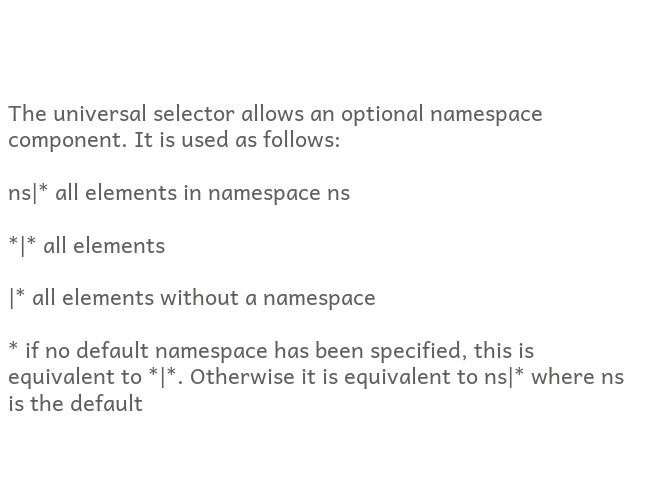The universal selector allows an optional namespace component. It is used as follows:

ns|* all elements in namespace ns

*|* all elements

|* all elements without a namespace

* if no default namespace has been specified, this is equivalent to *|*. Otherwise it is equivalent to ns|* where ns is the default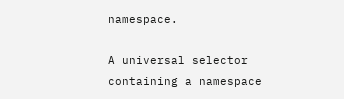namespace.

A universal selector containing a namespace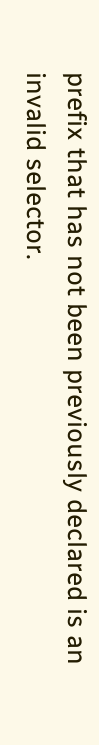prefix that has not been previously declared is an invalid selector.